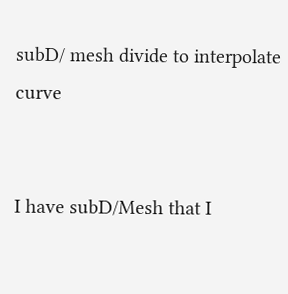subD/ mesh divide to interpolate curve


I have subD/Mesh that I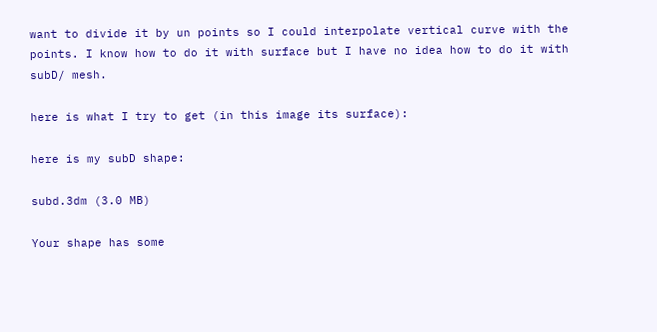want to divide it by un points so I could interpolate vertical curve with the points. I know how to do it with surface but I have no idea how to do it with subD/ mesh.

here is what I try to get (in this image its surface):

here is my subD shape:

subd.3dm (3.0 MB)

Your shape has some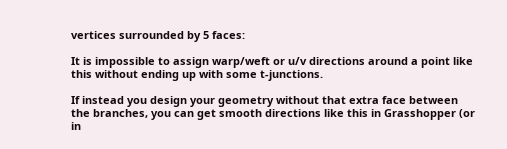vertices surrounded by 5 faces:

It is impossible to assign warp/weft or u/v directions around a point like this without ending up with some t-junctions.

If instead you design your geometry without that extra face between the branches, you can get smooth directions like this in Grasshopper (or in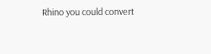Rhino you could convert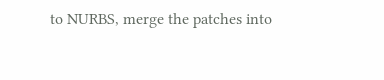to NURBS, merge the patches into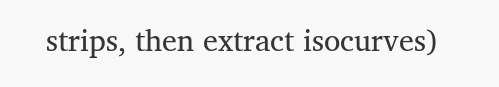strips, then extract isocurves)